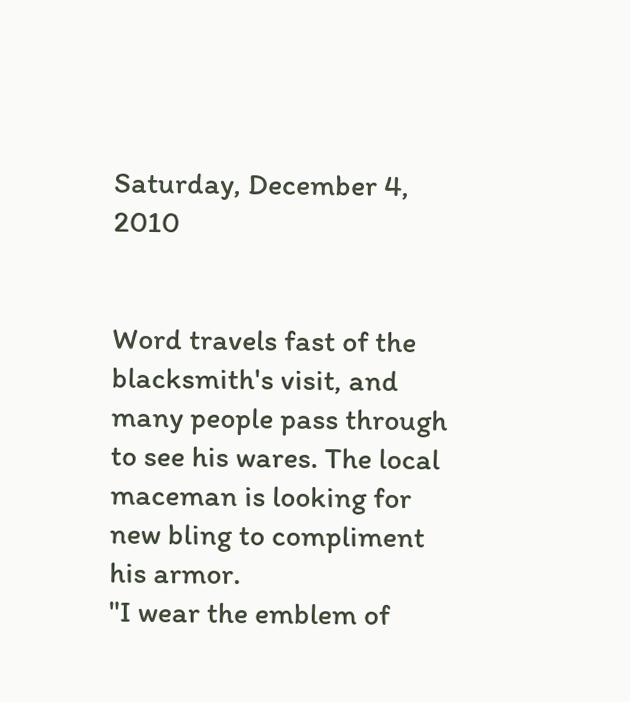Saturday, December 4, 2010


Word travels fast of the blacksmith's visit, and many people pass through to see his wares. The local maceman is looking for new bling to compliment his armor.
"I wear the emblem of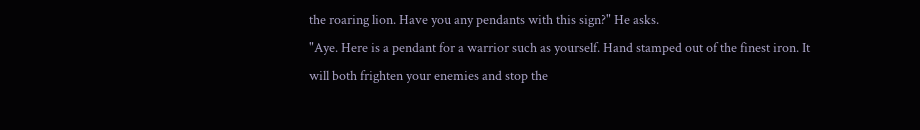the roaring lion. Have you any pendants with this sign?" He asks.
"Aye. Here is a pendant for a warrior such as yourself. Hand stamped out of the finest iron. It will both frighten your enemies and stop the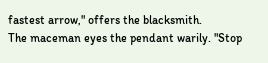fastest arrow," offers the blacksmith.
The maceman eyes the pendant warily. "Stop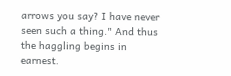arrows you say? I have never seen such a thing." And thus the haggling begins in earnest.